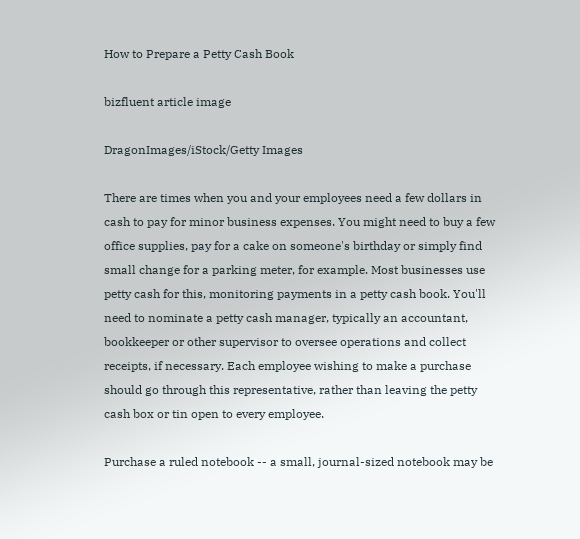How to Prepare a Petty Cash Book

bizfluent article image

DragonImages/iStock/Getty Images

There are times when you and your employees need a few dollars in cash to pay for minor business expenses. You might need to buy a few office supplies, pay for a cake on someone's birthday or simply find small change for a parking meter, for example. Most businesses use petty cash for this, monitoring payments in a petty cash book. You'll need to nominate a petty cash manager, typically an accountant, bookkeeper or other supervisor to oversee operations and collect receipts, if necessary. Each employee wishing to make a purchase should go through this representative, rather than leaving the petty cash box or tin open to every employee.

Purchase a ruled notebook -- a small, journal-sized notebook may be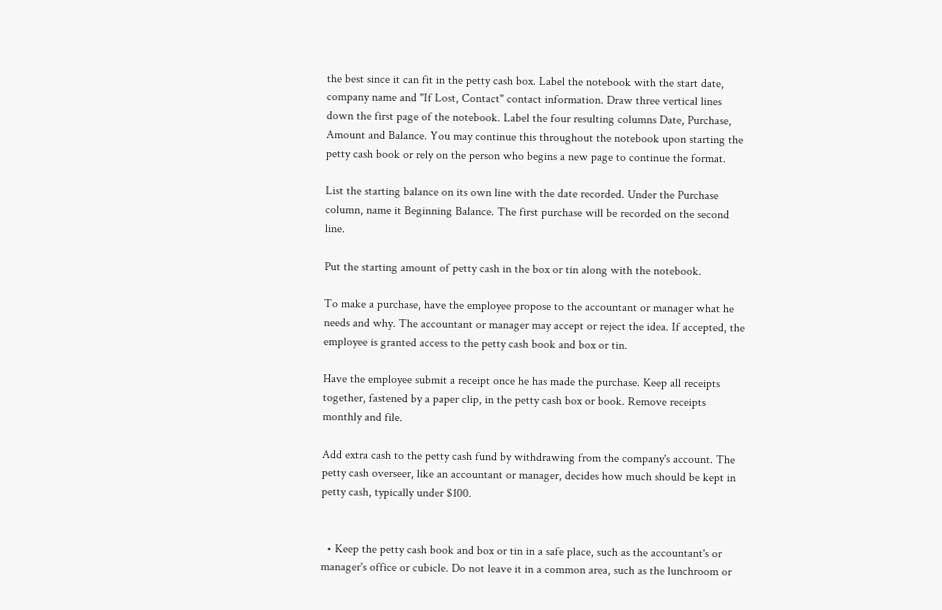the best since it can fit in the petty cash box. Label the notebook with the start date, company name and "If Lost, Contact" contact information. Draw three vertical lines down the first page of the notebook. Label the four resulting columns Date, Purchase, Amount and Balance. You may continue this throughout the notebook upon starting the petty cash book or rely on the person who begins a new page to continue the format.

List the starting balance on its own line with the date recorded. Under the Purchase column, name it Beginning Balance. The first purchase will be recorded on the second line.

Put the starting amount of petty cash in the box or tin along with the notebook.

To make a purchase, have the employee propose to the accountant or manager what he needs and why. The accountant or manager may accept or reject the idea. If accepted, the employee is granted access to the petty cash book and box or tin.

Have the employee submit a receipt once he has made the purchase. Keep all receipts together, fastened by a paper clip, in the petty cash box or book. Remove receipts monthly and file.

Add extra cash to the petty cash fund by withdrawing from the company's account. The petty cash overseer, like an accountant or manager, decides how much should be kept in petty cash, typically under $100.


  • Keep the petty cash book and box or tin in a safe place, such as the accountant's or manager's office or cubicle. Do not leave it in a common area, such as the lunchroom or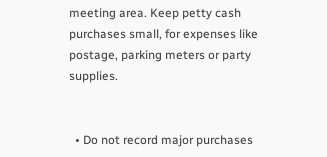meeting area. Keep petty cash purchases small, for expenses like postage, parking meters or party supplies.


  • Do not record major purchases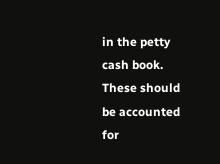in the petty cash book. These should be accounted for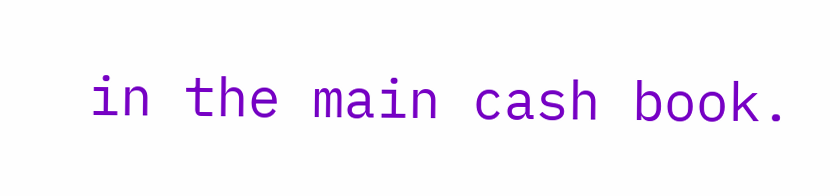in the main cash book.